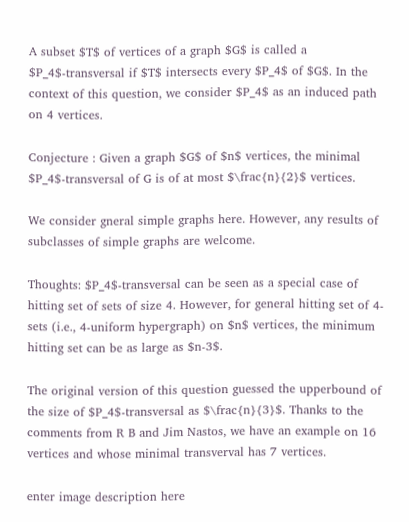A subset $T$ of vertices of a graph $G$ is called a $P_4$-transversal if $T$ intersects every $P_4$ of $G$. In the context of this question, we consider $P_4$ as an induced path on 4 vertices.

Conjecture : Given a graph $G$ of $n$ vertices, the minimal $P_4$-transversal of G is of at most $\frac{n}{2}$ vertices.

We consider gneral simple graphs here. However, any results of subclasses of simple graphs are welcome.

Thoughts: $P_4$-transversal can be seen as a special case of hitting set of sets of size 4. However, for general hitting set of 4-sets (i.e., 4-uniform hypergraph) on $n$ vertices, the minimum hitting set can be as large as $n-3$.

The original version of this question guessed the upperbound of the size of $P_4$-transversal as $\frac{n}{3}$. Thanks to the comments from R B and Jim Nastos, we have an example on 16 vertices and whose minimal transverval has 7 vertices.

enter image description here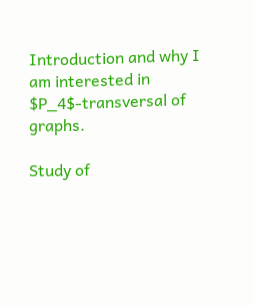Introduction and why I am interested in $P_4$-transversal of graphs.

Study of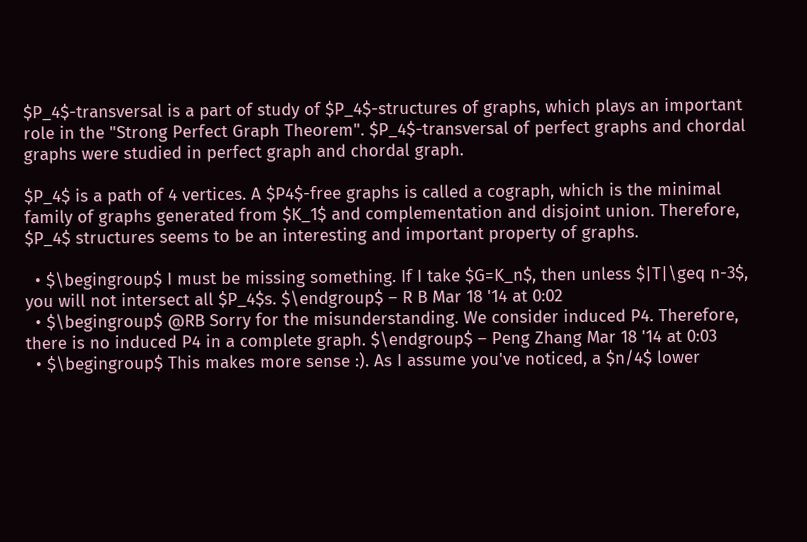$P_4$-transversal is a part of study of $P_4$-structures of graphs, which plays an important role in the "Strong Perfect Graph Theorem". $P_4$-transversal of perfect graphs and chordal graphs were studied in perfect graph and chordal graph.

$P_4$ is a path of 4 vertices. A $P4$-free graphs is called a cograph, which is the minimal family of graphs generated from $K_1$ and complementation and disjoint union. Therefore, $P_4$ structures seems to be an interesting and important property of graphs.

  • $\begingroup$ I must be missing something. If I take $G=K_n$, then unless $|T|\geq n-3$, you will not intersect all $P_4$s. $\endgroup$ – R B Mar 18 '14 at 0:02
  • $\begingroup$ @RB Sorry for the misunderstanding. We consider induced P4. Therefore, there is no induced P4 in a complete graph. $\endgroup$ – Peng Zhang Mar 18 '14 at 0:03
  • $\begingroup$ This makes more sense :). As I assume you've noticed, a $n/4$ lower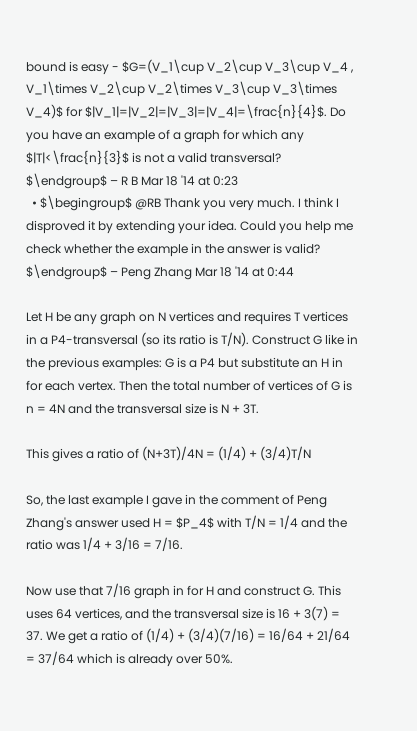bound is easy - $G=(V_1\cup V_2\cup V_3\cup V_4 , V_1\times V_2\cup V_2\times V_3\cup V_3\times V_4)$ for $|V_1|=|V_2|=|V_3|=|V_4|=\frac{n}{4}$. Do you have an example of a graph for which any $|T|<\frac{n}{3}$ is not a valid transversal? $\endgroup$ – R B Mar 18 '14 at 0:23
  • $\begingroup$ @RB Thank you very much. I think I disproved it by extending your idea. Could you help me check whether the example in the answer is valid? $\endgroup$ – Peng Zhang Mar 18 '14 at 0:44

Let H be any graph on N vertices and requires T vertices in a P4-transversal (so its ratio is T/N). Construct G like in the previous examples: G is a P4 but substitute an H in for each vertex. Then the total number of vertices of G is n = 4N and the transversal size is N + 3T.

This gives a ratio of (N+3T)/4N = (1/4) + (3/4)T/N

So, the last example I gave in the comment of Peng Zhang's answer used H = $P_4$ with T/N = 1/4 and the ratio was 1/4 + 3/16 = 7/16.

Now use that 7/16 graph in for H and construct G. This uses 64 vertices, and the transversal size is 16 + 3(7) = 37. We get a ratio of (1/4) + (3/4)(7/16) = 16/64 + 21/64 = 37/64 which is already over 50%.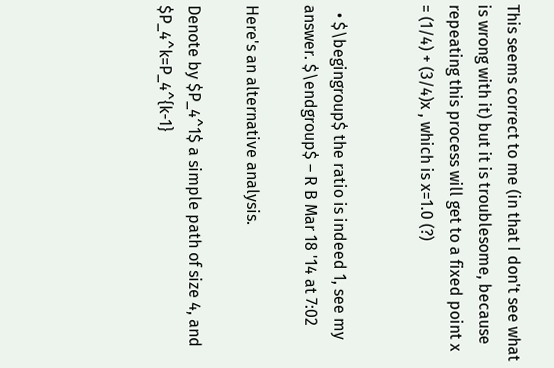This seems correct to me (in that I don't see what is wrong with it) but it is troublesome, because repeating this process will get to a fixed point x = (1/4) + (3/4)x , which is x=1.0 (?)


  • $\begingroup$ the ratio is indeed 1, see my answer. $\endgroup$ – R B Mar 18 '14 at 7:02

Here's an alternative analysis.

Denote by $P_4^1$ a simple path of size 4, and $P_4^k=P_4^{k-1}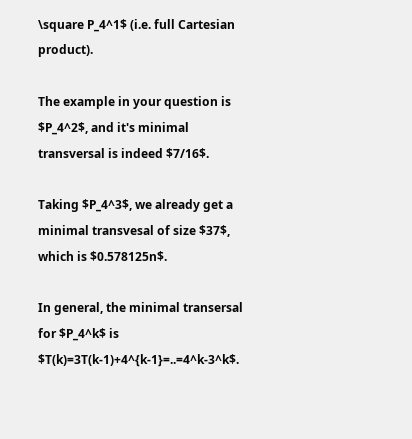\square P_4^1$ (i.e. full Cartesian product).

The example in your question is $P_4^2$, and it's minimal transversal is indeed $7/16$.

Taking $P_4^3$, we already get a minimal transvesal of size $37$, which is $0.578125n$.

In general, the minimal transersal for $P_4^k$ is $T(k)=3T(k-1)+4^{k-1}=..=4^k-3^k$.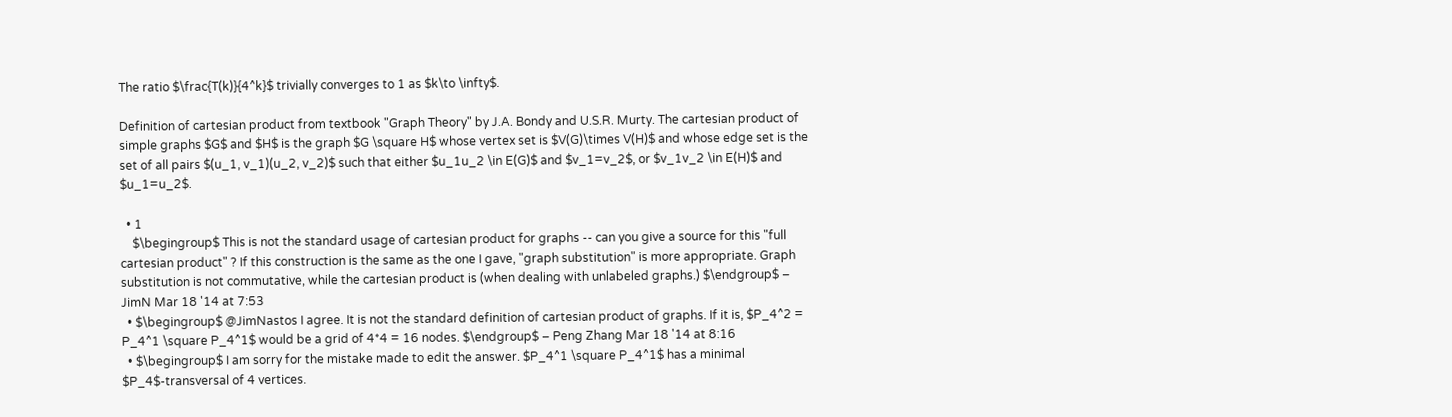The ratio $\frac{T(k)}{4^k}$ trivially converges to 1 as $k\to \infty$.

Definition of cartesian product from textbook "Graph Theory" by J.A. Bondy and U.S.R. Murty. The cartesian product of simple graphs $G$ and $H$ is the graph $G \square H$ whose vertex set is $V(G)\times V(H)$ and whose edge set is the set of all pairs $(u_1, v_1)(u_2, v_2)$ such that either $u_1u_2 \in E(G)$ and $v_1=v_2$, or $v_1v_2 \in E(H)$ and $u_1=u_2$.

  • 1
    $\begingroup$ This is not the standard usage of cartesian product for graphs -- can you give a source for this "full cartesian product" ? If this construction is the same as the one I gave, "graph substitution" is more appropriate. Graph substitution is not commutative, while the cartesian product is (when dealing with unlabeled graphs.) $\endgroup$ – JimN Mar 18 '14 at 7:53
  • $\begingroup$ @JimNastos I agree. It is not the standard definition of cartesian product of graphs. If it is, $P_4^2 = P_4^1 \square P_4^1$ would be a grid of 4*4 = 16 nodes. $\endgroup$ – Peng Zhang Mar 18 '14 at 8:16
  • $\begingroup$ I am sorry for the mistake made to edit the answer. $P_4^1 \square P_4^1$ has a minimal $P_4$-transversal of 4 vertices.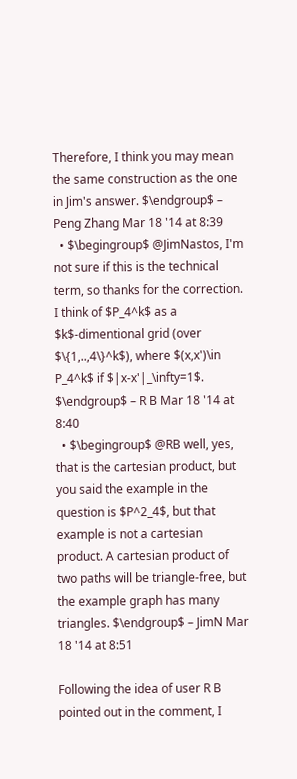Therefore, I think you may mean the same construction as the one in Jim's answer. $\endgroup$ – Peng Zhang Mar 18 '14 at 8:39
  • $\begingroup$ @JimNastos, I'm not sure if this is the technical term, so thanks for the correction. I think of $P_4^k$ as a $k$-dimentional grid (over $\{1,..,4\}^k$), where $(x,x')\in P_4^k$ if $|x-x'|_\infty=1$. $\endgroup$ – R B Mar 18 '14 at 8:40
  • $\begingroup$ @RB well, yes, that is the cartesian product, but you said the example in the question is $P^2_4$, but that example is not a cartesian product. A cartesian product of two paths will be triangle-free, but the example graph has many triangles. $\endgroup$ – JimN Mar 18 '14 at 8:51

Following the idea of user R B pointed out in the comment, I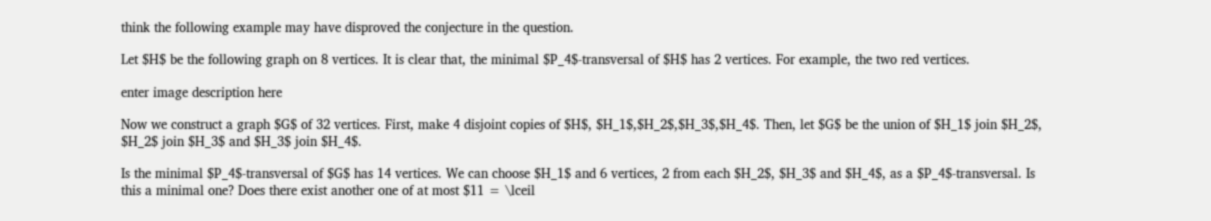think the following example may have disproved the conjecture in the question.

Let $H$ be the following graph on 8 vertices. It is clear that, the minimal $P_4$-transversal of $H$ has 2 vertices. For example, the two red vertices.

enter image description here

Now we construct a graph $G$ of 32 vertices. First, make 4 disjoint copies of $H$, $H_1$,$H_2$,$H_3$,$H_4$. Then, let $G$ be the union of $H_1$ join $H_2$, $H_2$ join $H_3$ and $H_3$ join $H_4$.

Is the minimal $P_4$-transversal of $G$ has 14 vertices. We can choose $H_1$ and 6 vertices, 2 from each $H_2$, $H_3$ and $H_4$, as a $P_4$-transversal. Is this a minimal one? Does there exist another one of at most $11 = \lceil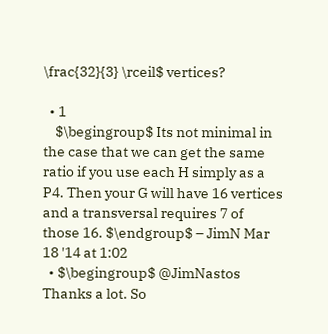\frac{32}{3} \rceil$ vertices?

  • 1
    $\begingroup$ Its not minimal in the case that we can get the same ratio if you use each H simply as a P4. Then your G will have 16 vertices and a transversal requires 7 of those 16. $\endgroup$ – JimN Mar 18 '14 at 1:02
  • $\begingroup$ @JimNastos Thanks a lot. So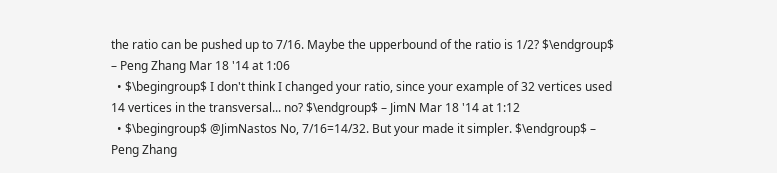the ratio can be pushed up to 7/16. Maybe the upperbound of the ratio is 1/2? $\endgroup$ – Peng Zhang Mar 18 '14 at 1:06
  • $\begingroup$ I don't think I changed your ratio, since your example of 32 vertices used 14 vertices in the transversal... no? $\endgroup$ – JimN Mar 18 '14 at 1:12
  • $\begingroup$ @JimNastos No, 7/16=14/32. But your made it simpler. $\endgroup$ – Peng Zhang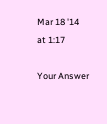Mar 18 '14 at 1:17

Your Answer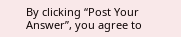By clicking “Post Your Answer”, you agree to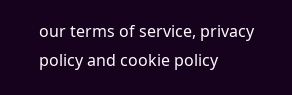our terms of service, privacy policy and cookie policy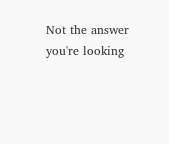Not the answer you're looking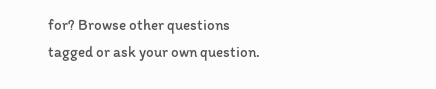for? Browse other questions tagged or ask your own question.